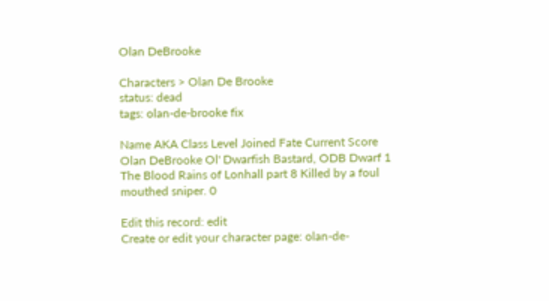Olan DeBrooke

Characters > Olan De Brooke
status: dead
tags: olan-de-brooke fix

Name AKA Class Level Joined Fate Current Score
Olan DeBrooke Ol' Dwarfish Bastard, ODB Dwarf 1 The Blood Rains of Lonhall part 8 Killed by a foul mouthed sniper. 0

Edit this record: edit
Create or edit your character page: olan-de-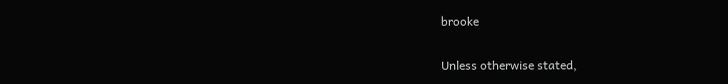brooke

Unless otherwise stated,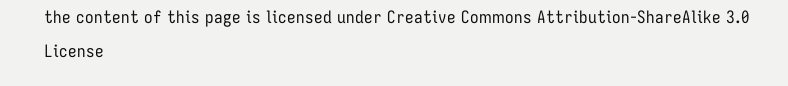the content of this page is licensed under Creative Commons Attribution-ShareAlike 3.0 License